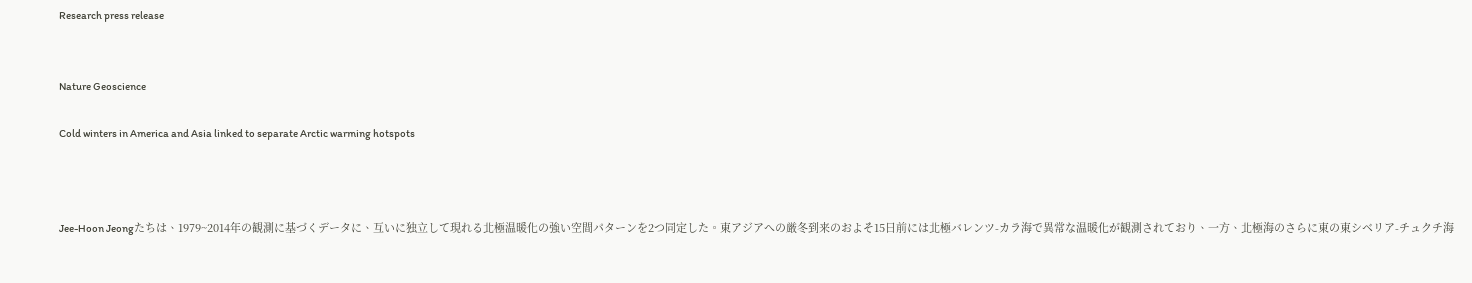Research press release


Nature Geoscience

Cold winters in America and Asia linked to separate Arctic warming hotspots



Jee-Hoon Jeongたちは、1979~2014年の観測に基づくデータに、互いに独立して現れる北極温暖化の強い空間パターンを2つ同定した。東アジアへの厳冬到来のおよそ15日前には北極バレンツ-カラ海で異常な温暖化が観測されており、一方、北極海のさらに東の東シベリア-チュクチ海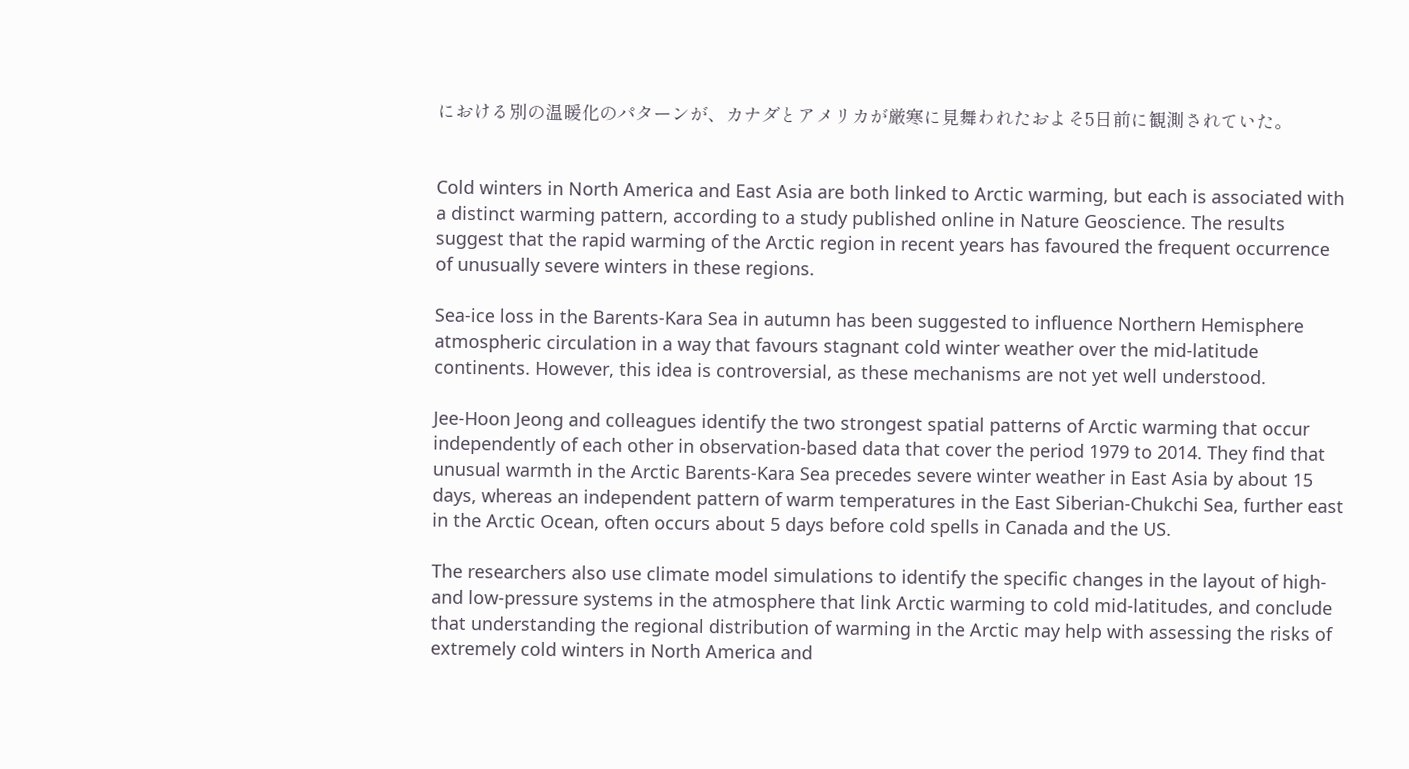における別の温暖化のパターンが、カナダとアメリカが厳寒に見舞われたおよそ5日前に観測されていた。


Cold winters in North America and East Asia are both linked to Arctic warming, but each is associated with a distinct warming pattern, according to a study published online in Nature Geoscience. The results suggest that the rapid warming of the Arctic region in recent years has favoured the frequent occurrence of unusually severe winters in these regions.

Sea-ice loss in the Barents-Kara Sea in autumn has been suggested to influence Northern Hemisphere atmospheric circulation in a way that favours stagnant cold winter weather over the mid-latitude continents. However, this idea is controversial, as these mechanisms are not yet well understood.

Jee-Hoon Jeong and colleagues identify the two strongest spatial patterns of Arctic warming that occur independently of each other in observation-based data that cover the period 1979 to 2014. They find that unusual warmth in the Arctic Barents-Kara Sea precedes severe winter weather in East Asia by about 15 days, whereas an independent pattern of warm temperatures in the East Siberian-Chukchi Sea, further east in the Arctic Ocean, often occurs about 5 days before cold spells in Canada and the US.

The researchers also use climate model simulations to identify the specific changes in the layout of high- and low-pressure systems in the atmosphere that link Arctic warming to cold mid-latitudes, and conclude that understanding the regional distribution of warming in the Arctic may help with assessing the risks of extremely cold winters in North America and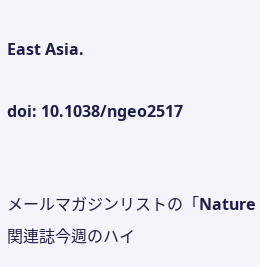East Asia.

doi: 10.1038/ngeo2517


メールマガジンリストの「Nature 関連誌今週のハイ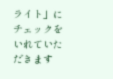ライト」にチェックをいれていただきます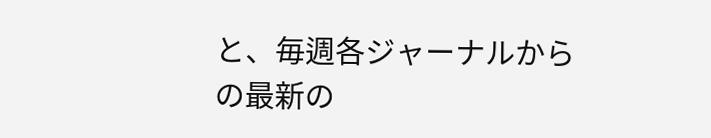と、毎週各ジャーナルからの最新の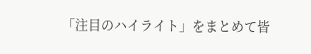「注目のハイライト」をまとめて皆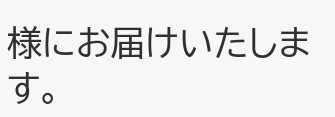様にお届けいたします。